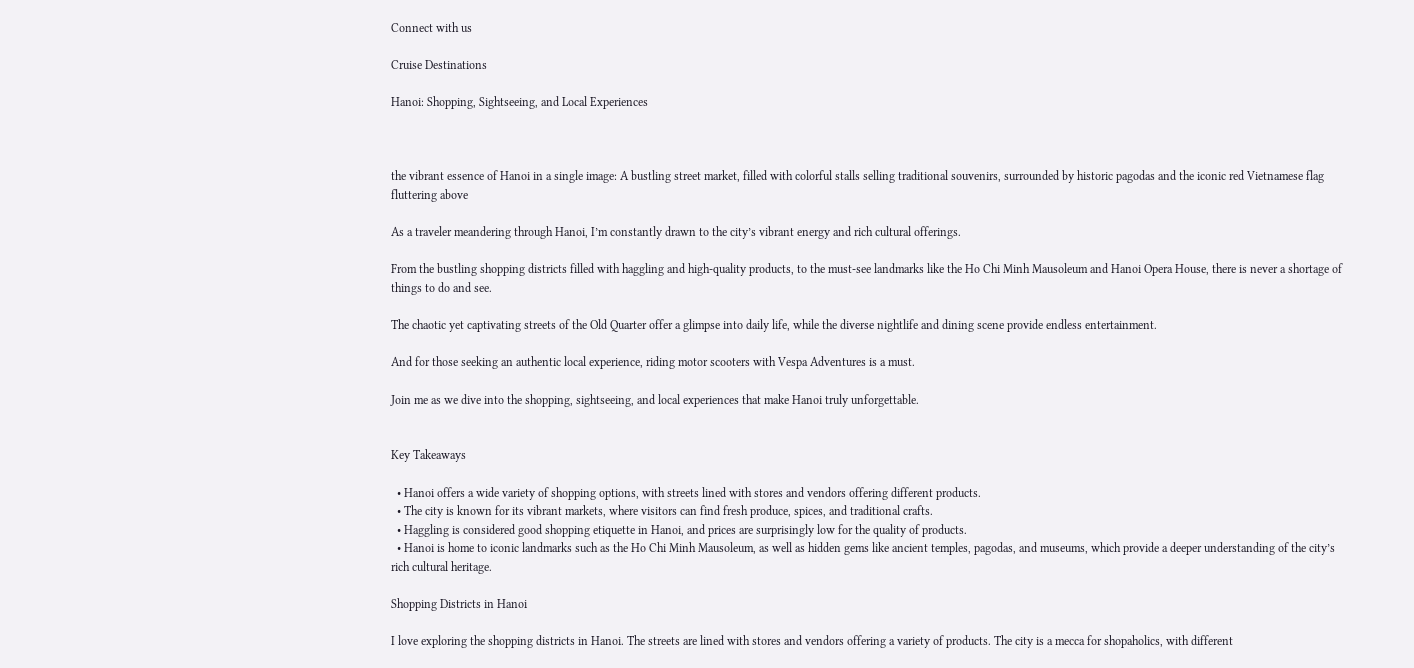Connect with us

Cruise Destinations

Hanoi: Shopping, Sightseeing, and Local Experiences



the vibrant essence of Hanoi in a single image: A bustling street market, filled with colorful stalls selling traditional souvenirs, surrounded by historic pagodas and the iconic red Vietnamese flag fluttering above

As a traveler meandering through Hanoi, I’m constantly drawn to the city’s vibrant energy and rich cultural offerings.

From the bustling shopping districts filled with haggling and high-quality products, to the must-see landmarks like the Ho Chi Minh Mausoleum and Hanoi Opera House, there is never a shortage of things to do and see.

The chaotic yet captivating streets of the Old Quarter offer a glimpse into daily life, while the diverse nightlife and dining scene provide endless entertainment.

And for those seeking an authentic local experience, riding motor scooters with Vespa Adventures is a must.

Join me as we dive into the shopping, sightseeing, and local experiences that make Hanoi truly unforgettable.


Key Takeaways

  • Hanoi offers a wide variety of shopping options, with streets lined with stores and vendors offering different products.
  • The city is known for its vibrant markets, where visitors can find fresh produce, spices, and traditional crafts.
  • Haggling is considered good shopping etiquette in Hanoi, and prices are surprisingly low for the quality of products.
  • Hanoi is home to iconic landmarks such as the Ho Chi Minh Mausoleum, as well as hidden gems like ancient temples, pagodas, and museums, which provide a deeper understanding of the city’s rich cultural heritage.

Shopping Districts in Hanoi

I love exploring the shopping districts in Hanoi. The streets are lined with stores and vendors offering a variety of products. The city is a mecca for shopaholics, with different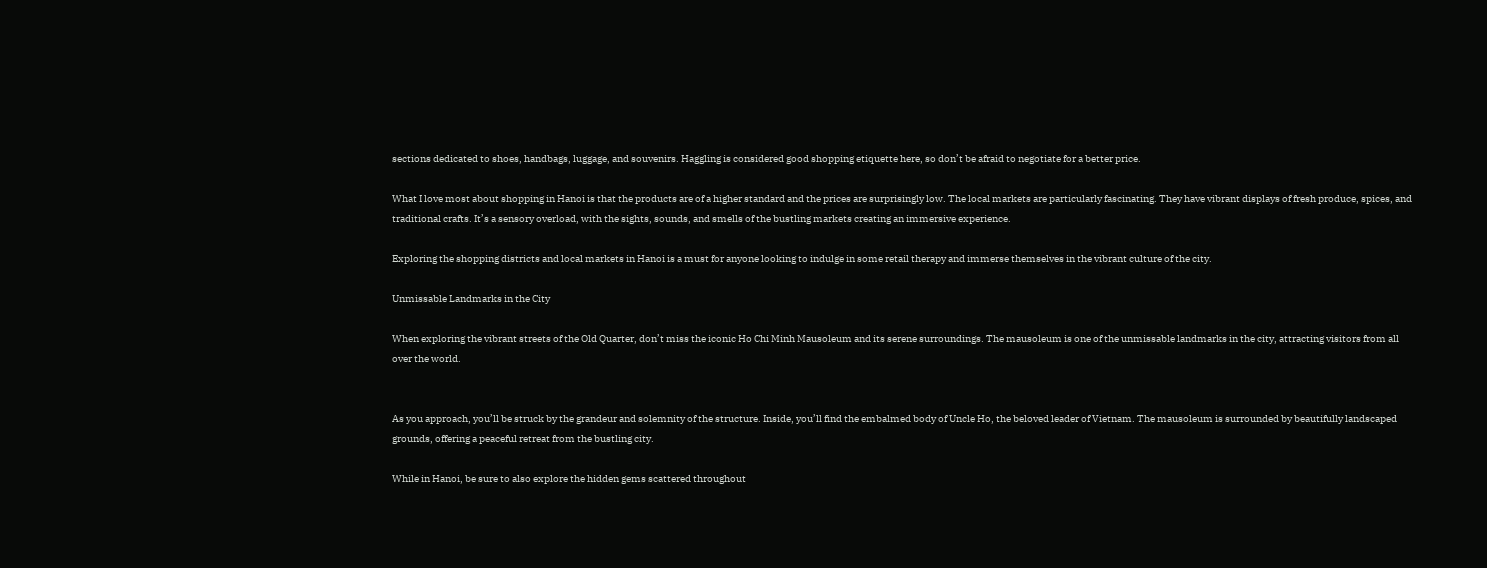sections dedicated to shoes, handbags, luggage, and souvenirs. Haggling is considered good shopping etiquette here, so don’t be afraid to negotiate for a better price.

What I love most about shopping in Hanoi is that the products are of a higher standard and the prices are surprisingly low. The local markets are particularly fascinating. They have vibrant displays of fresh produce, spices, and traditional crafts. It’s a sensory overload, with the sights, sounds, and smells of the bustling markets creating an immersive experience.

Exploring the shopping districts and local markets in Hanoi is a must for anyone looking to indulge in some retail therapy and immerse themselves in the vibrant culture of the city.

Unmissable Landmarks in the City

When exploring the vibrant streets of the Old Quarter, don’t miss the iconic Ho Chi Minh Mausoleum and its serene surroundings. The mausoleum is one of the unmissable landmarks in the city, attracting visitors from all over the world.


As you approach, you’ll be struck by the grandeur and solemnity of the structure. Inside, you’ll find the embalmed body of Uncle Ho, the beloved leader of Vietnam. The mausoleum is surrounded by beautifully landscaped grounds, offering a peaceful retreat from the bustling city.

While in Hanoi, be sure to also explore the hidden gems scattered throughout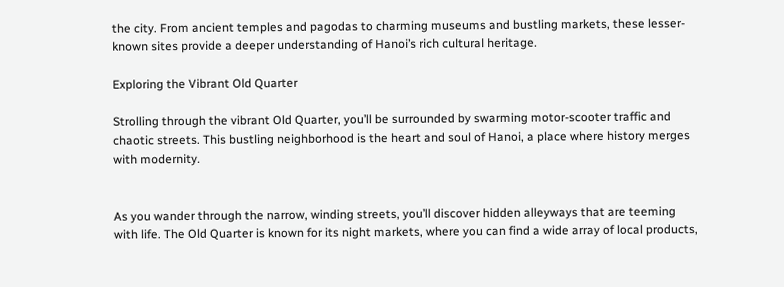the city. From ancient temples and pagodas to charming museums and bustling markets, these lesser-known sites provide a deeper understanding of Hanoi’s rich cultural heritage.

Exploring the Vibrant Old Quarter

Strolling through the vibrant Old Quarter, you’ll be surrounded by swarming motor-scooter traffic and chaotic streets. This bustling neighborhood is the heart and soul of Hanoi, a place where history merges with modernity.


As you wander through the narrow, winding streets, you’ll discover hidden alleyways that are teeming with life. The Old Quarter is known for its night markets, where you can find a wide array of local products,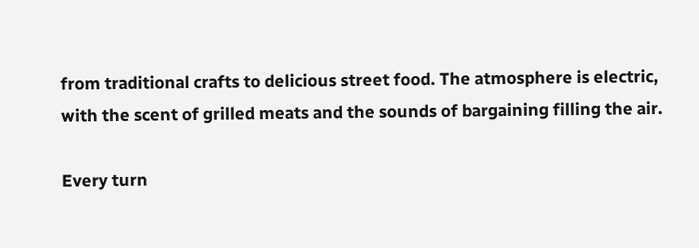from traditional crafts to delicious street food. The atmosphere is electric, with the scent of grilled meats and the sounds of bargaining filling the air.

Every turn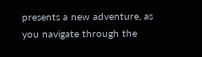presents a new adventure, as you navigate through the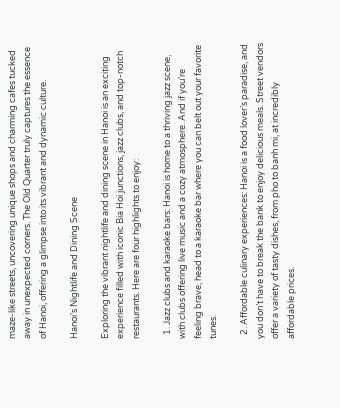maze-like streets, uncovering unique shops and charming cafes tucked away in unexpected corners. The Old Quarter truly captures the essence of Hanoi, offering a glimpse into its vibrant and dynamic culture.

Hanoi’s Nightlife and Dining Scene

Exploring the vibrant nightlife and dining scene in Hanoi is an exciting experience filled with iconic Bia Hoi junctions, jazz clubs, and top-notch restaurants. Here are four highlights to enjoy:

  1. Jazz clubs and karaoke bars: Hanoi is home to a thriving jazz scene, with clubs offering live music and a cozy atmosphere. And if you’re feeling brave, head to a karaoke bar where you can belt out your favorite tunes.

  2. Affordable culinary experiences: Hanoi is a food lover’s paradise, and you don’t have to break the bank to enjoy delicious meals. Street vendors offer a variety of tasty dishes, from pho to banh mi, at incredibly affordable prices.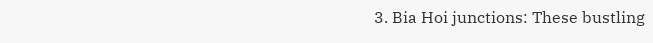3. Bia Hoi junctions: These bustling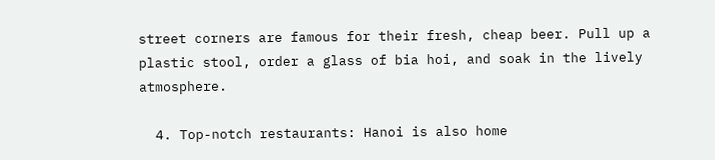street corners are famous for their fresh, cheap beer. Pull up a plastic stool, order a glass of bia hoi, and soak in the lively atmosphere.

  4. Top-notch restaurants: Hanoi is also home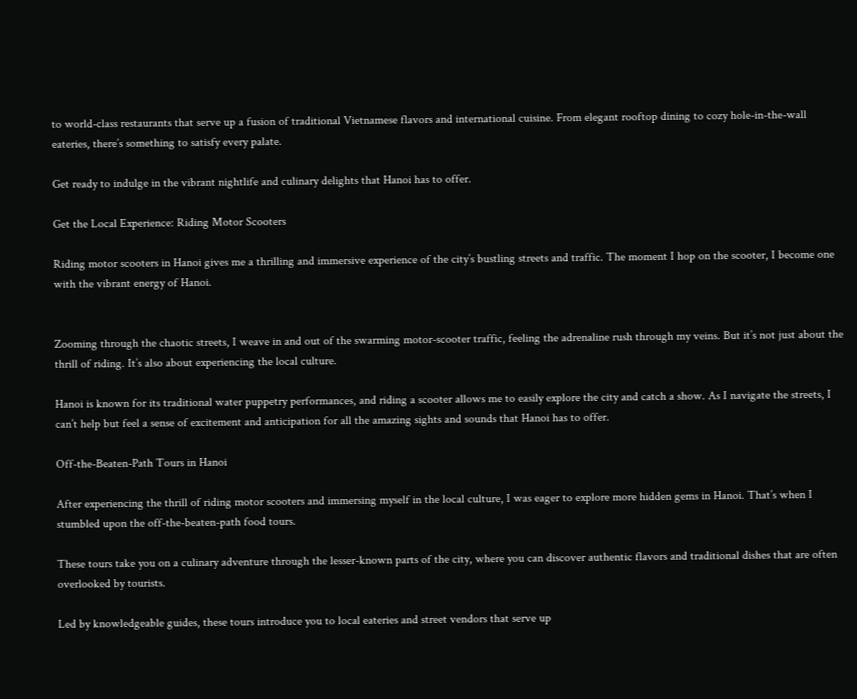to world-class restaurants that serve up a fusion of traditional Vietnamese flavors and international cuisine. From elegant rooftop dining to cozy hole-in-the-wall eateries, there’s something to satisfy every palate.

Get ready to indulge in the vibrant nightlife and culinary delights that Hanoi has to offer.

Get the Local Experience: Riding Motor Scooters

Riding motor scooters in Hanoi gives me a thrilling and immersive experience of the city’s bustling streets and traffic. The moment I hop on the scooter, I become one with the vibrant energy of Hanoi.


Zooming through the chaotic streets, I weave in and out of the swarming motor-scooter traffic, feeling the adrenaline rush through my veins. But it’s not just about the thrill of riding. It’s also about experiencing the local culture.

Hanoi is known for its traditional water puppetry performances, and riding a scooter allows me to easily explore the city and catch a show. As I navigate the streets, I can’t help but feel a sense of excitement and anticipation for all the amazing sights and sounds that Hanoi has to offer.

Off-the-Beaten-Path Tours in Hanoi

After experiencing the thrill of riding motor scooters and immersing myself in the local culture, I was eager to explore more hidden gems in Hanoi. That’s when I stumbled upon the off-the-beaten-path food tours.

These tours take you on a culinary adventure through the lesser-known parts of the city, where you can discover authentic flavors and traditional dishes that are often overlooked by tourists.

Led by knowledgeable guides, these tours introduce you to local eateries and street vendors that serve up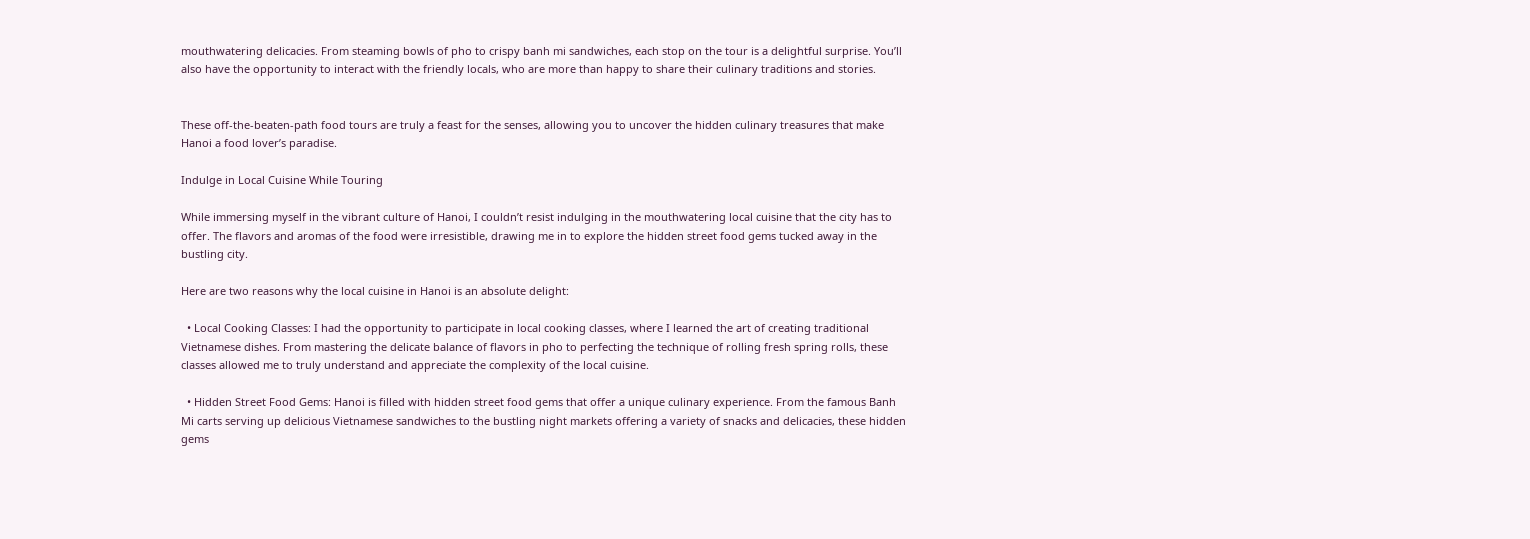mouthwatering delicacies. From steaming bowls of pho to crispy banh mi sandwiches, each stop on the tour is a delightful surprise. You’ll also have the opportunity to interact with the friendly locals, who are more than happy to share their culinary traditions and stories.


These off-the-beaten-path food tours are truly a feast for the senses, allowing you to uncover the hidden culinary treasures that make Hanoi a food lover’s paradise.

Indulge in Local Cuisine While Touring

While immersing myself in the vibrant culture of Hanoi, I couldn’t resist indulging in the mouthwatering local cuisine that the city has to offer. The flavors and aromas of the food were irresistible, drawing me in to explore the hidden street food gems tucked away in the bustling city.

Here are two reasons why the local cuisine in Hanoi is an absolute delight:

  • Local Cooking Classes: I had the opportunity to participate in local cooking classes, where I learned the art of creating traditional Vietnamese dishes. From mastering the delicate balance of flavors in pho to perfecting the technique of rolling fresh spring rolls, these classes allowed me to truly understand and appreciate the complexity of the local cuisine.

  • Hidden Street Food Gems: Hanoi is filled with hidden street food gems that offer a unique culinary experience. From the famous Banh Mi carts serving up delicious Vietnamese sandwiches to the bustling night markets offering a variety of snacks and delicacies, these hidden gems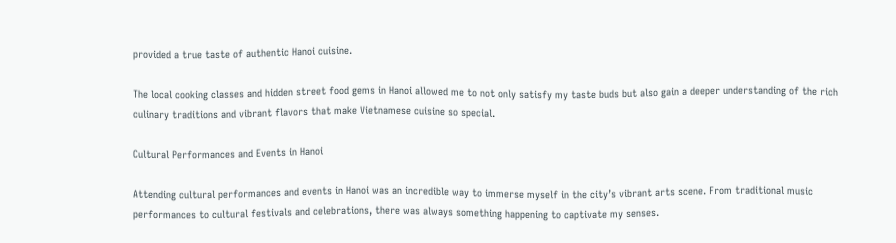provided a true taste of authentic Hanoi cuisine.

The local cooking classes and hidden street food gems in Hanoi allowed me to not only satisfy my taste buds but also gain a deeper understanding of the rich culinary traditions and vibrant flavors that make Vietnamese cuisine so special.

Cultural Performances and Events in Hanoi

Attending cultural performances and events in Hanoi was an incredible way to immerse myself in the city’s vibrant arts scene. From traditional music performances to cultural festivals and celebrations, there was always something happening to captivate my senses.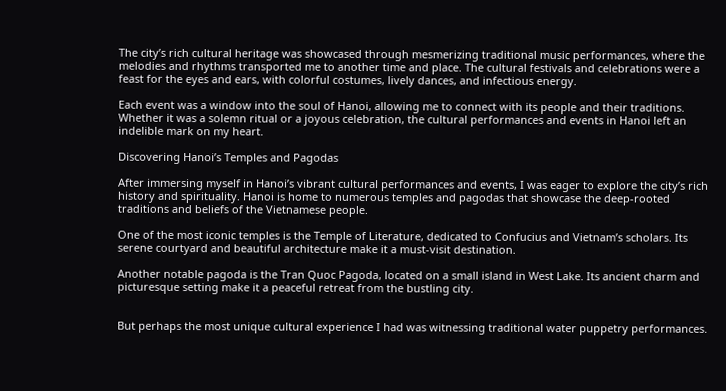The city’s rich cultural heritage was showcased through mesmerizing traditional music performances, where the melodies and rhythms transported me to another time and place. The cultural festivals and celebrations were a feast for the eyes and ears, with colorful costumes, lively dances, and infectious energy.

Each event was a window into the soul of Hanoi, allowing me to connect with its people and their traditions. Whether it was a solemn ritual or a joyous celebration, the cultural performances and events in Hanoi left an indelible mark on my heart.

Discovering Hanoi’s Temples and Pagodas

After immersing myself in Hanoi’s vibrant cultural performances and events, I was eager to explore the city’s rich history and spirituality. Hanoi is home to numerous temples and pagodas that showcase the deep-rooted traditions and beliefs of the Vietnamese people.

One of the most iconic temples is the Temple of Literature, dedicated to Confucius and Vietnam’s scholars. Its serene courtyard and beautiful architecture make it a must-visit destination.

Another notable pagoda is the Tran Quoc Pagoda, located on a small island in West Lake. Its ancient charm and picturesque setting make it a peaceful retreat from the bustling city.


But perhaps the most unique cultural experience I had was witnessing traditional water puppetry performances.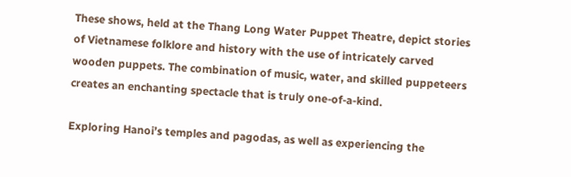These shows, held at the Thang Long Water Puppet Theatre, depict stories of Vietnamese folklore and history with the use of intricately carved wooden puppets. The combination of music, water, and skilled puppeteers creates an enchanting spectacle that is truly one-of-a-kind.

Exploring Hanoi’s temples and pagodas, as well as experiencing the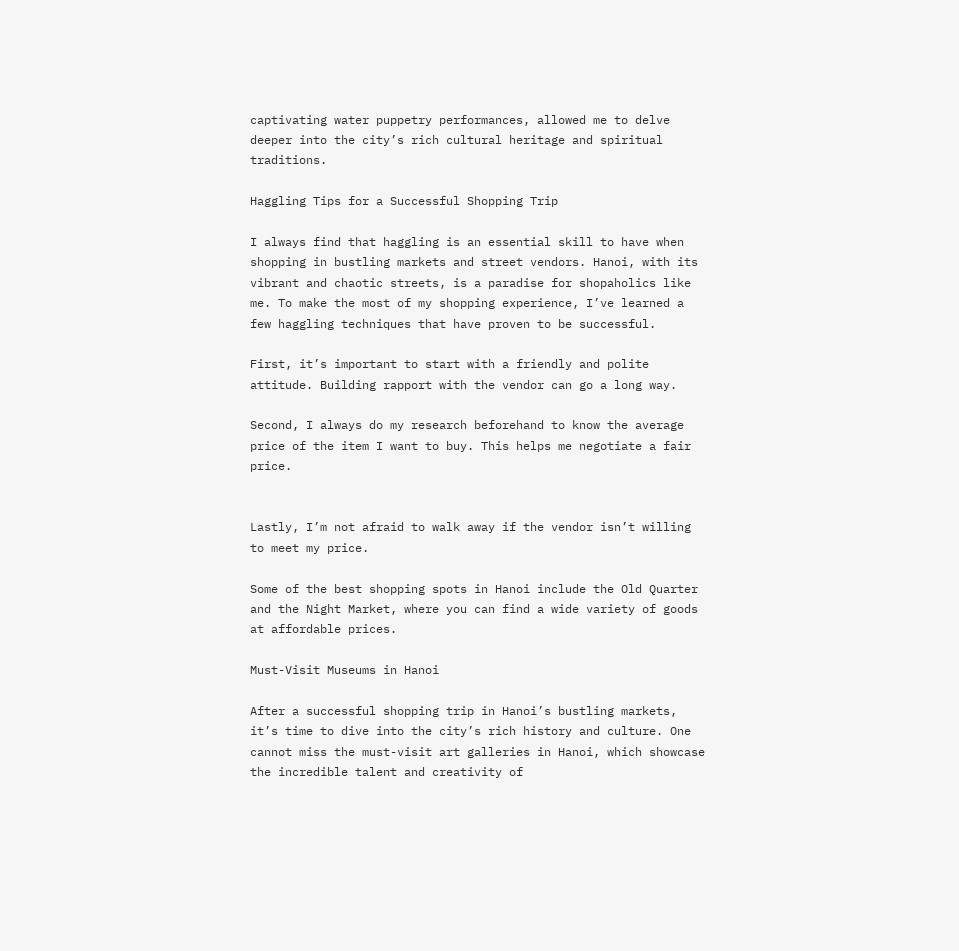captivating water puppetry performances, allowed me to delve deeper into the city’s rich cultural heritage and spiritual traditions.

Haggling Tips for a Successful Shopping Trip

I always find that haggling is an essential skill to have when shopping in bustling markets and street vendors. Hanoi, with its vibrant and chaotic streets, is a paradise for shopaholics like me. To make the most of my shopping experience, I’ve learned a few haggling techniques that have proven to be successful.

First, it’s important to start with a friendly and polite attitude. Building rapport with the vendor can go a long way.

Second, I always do my research beforehand to know the average price of the item I want to buy. This helps me negotiate a fair price.


Lastly, I’m not afraid to walk away if the vendor isn’t willing to meet my price.

Some of the best shopping spots in Hanoi include the Old Quarter and the Night Market, where you can find a wide variety of goods at affordable prices.

Must-Visit Museums in Hanoi

After a successful shopping trip in Hanoi’s bustling markets, it’s time to dive into the city’s rich history and culture. One cannot miss the must-visit art galleries in Hanoi, which showcase the incredible talent and creativity of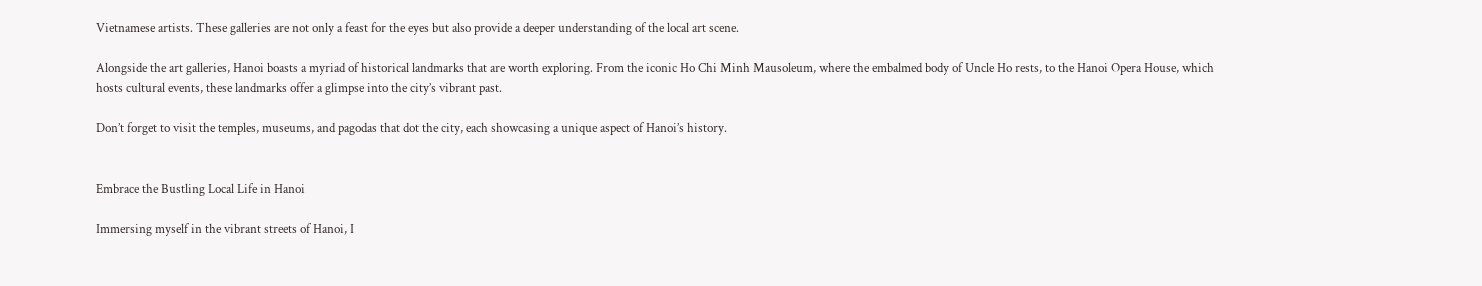Vietnamese artists. These galleries are not only a feast for the eyes but also provide a deeper understanding of the local art scene.

Alongside the art galleries, Hanoi boasts a myriad of historical landmarks that are worth exploring. From the iconic Ho Chi Minh Mausoleum, where the embalmed body of Uncle Ho rests, to the Hanoi Opera House, which hosts cultural events, these landmarks offer a glimpse into the city’s vibrant past.

Don’t forget to visit the temples, museums, and pagodas that dot the city, each showcasing a unique aspect of Hanoi’s history.


Embrace the Bustling Local Life in Hanoi

Immersing myself in the vibrant streets of Hanoi, I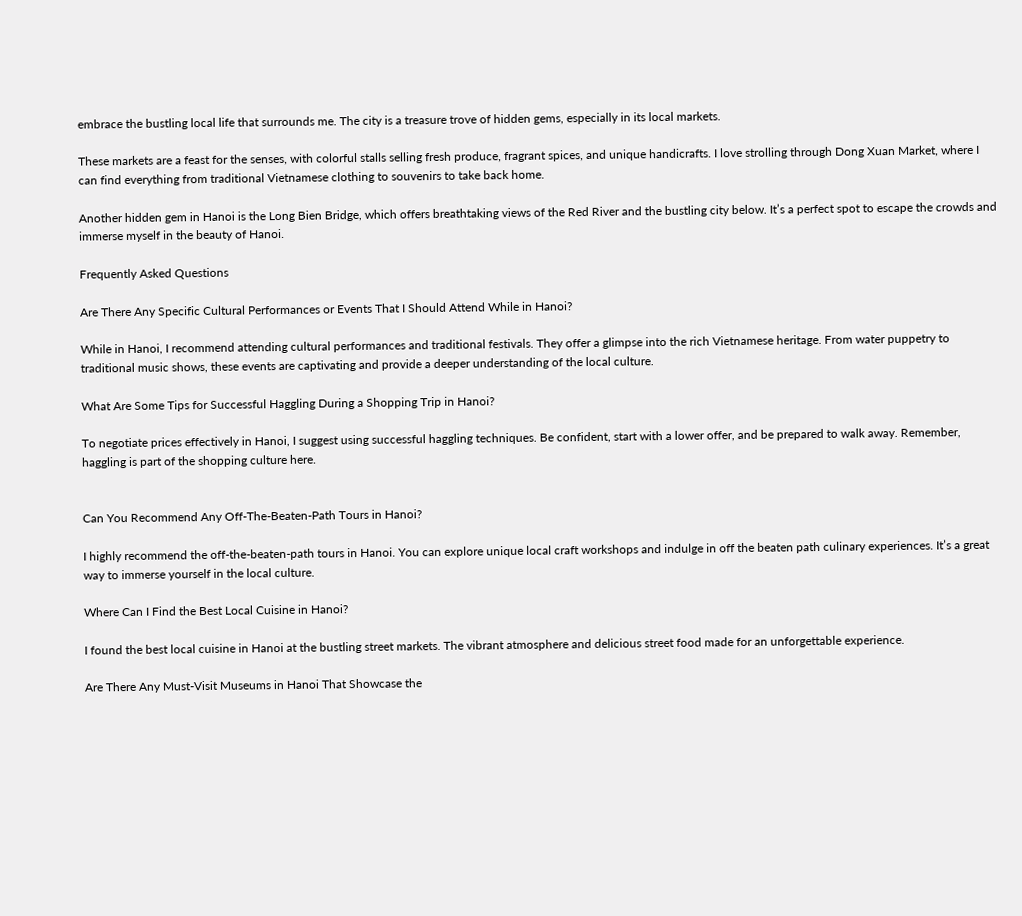embrace the bustling local life that surrounds me. The city is a treasure trove of hidden gems, especially in its local markets.

These markets are a feast for the senses, with colorful stalls selling fresh produce, fragrant spices, and unique handicrafts. I love strolling through Dong Xuan Market, where I can find everything from traditional Vietnamese clothing to souvenirs to take back home.

Another hidden gem in Hanoi is the Long Bien Bridge, which offers breathtaking views of the Red River and the bustling city below. It’s a perfect spot to escape the crowds and immerse myself in the beauty of Hanoi.

Frequently Asked Questions

Are There Any Specific Cultural Performances or Events That I Should Attend While in Hanoi?

While in Hanoi, I recommend attending cultural performances and traditional festivals. They offer a glimpse into the rich Vietnamese heritage. From water puppetry to traditional music shows, these events are captivating and provide a deeper understanding of the local culture.

What Are Some Tips for Successful Haggling During a Shopping Trip in Hanoi?

To negotiate prices effectively in Hanoi, I suggest using successful haggling techniques. Be confident, start with a lower offer, and be prepared to walk away. Remember, haggling is part of the shopping culture here.


Can You Recommend Any Off-The-Beaten-Path Tours in Hanoi?

I highly recommend the off-the-beaten-path tours in Hanoi. You can explore unique local craft workshops and indulge in off the beaten path culinary experiences. It’s a great way to immerse yourself in the local culture.

Where Can I Find the Best Local Cuisine in Hanoi?

I found the best local cuisine in Hanoi at the bustling street markets. The vibrant atmosphere and delicious street food made for an unforgettable experience.

Are There Any Must-Visit Museums in Hanoi That Showcase the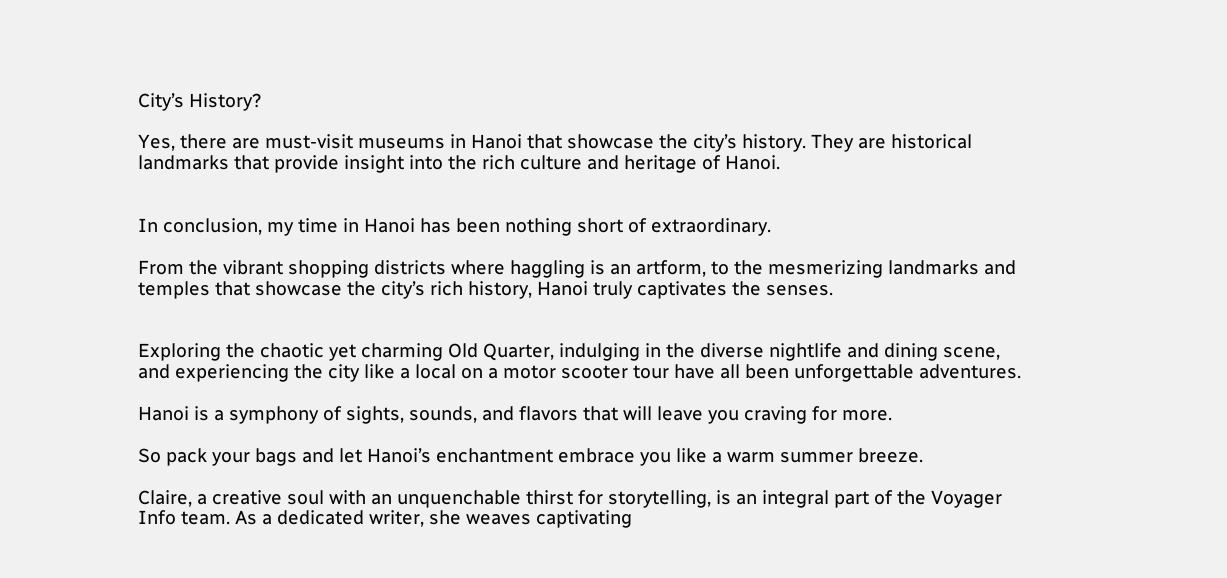City’s History?

Yes, there are must-visit museums in Hanoi that showcase the city’s history. They are historical landmarks that provide insight into the rich culture and heritage of Hanoi.


In conclusion, my time in Hanoi has been nothing short of extraordinary.

From the vibrant shopping districts where haggling is an artform, to the mesmerizing landmarks and temples that showcase the city’s rich history, Hanoi truly captivates the senses.


Exploring the chaotic yet charming Old Quarter, indulging in the diverse nightlife and dining scene, and experiencing the city like a local on a motor scooter tour have all been unforgettable adventures.

Hanoi is a symphony of sights, sounds, and flavors that will leave you craving for more.

So pack your bags and let Hanoi’s enchantment embrace you like a warm summer breeze.

Claire, a creative soul with an unquenchable thirst for storytelling, is an integral part of the Voyager Info team. As a dedicated writer, she weaves captivating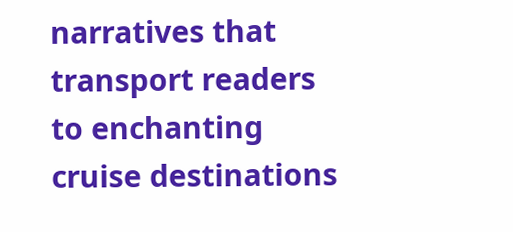narratives that transport readers to enchanting cruise destinations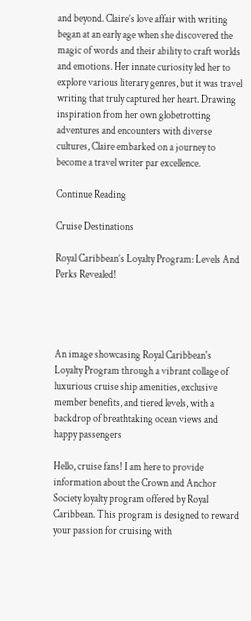and beyond. Claire’s love affair with writing began at an early age when she discovered the magic of words and their ability to craft worlds and emotions. Her innate curiosity led her to explore various literary genres, but it was travel writing that truly captured her heart. Drawing inspiration from her own globetrotting adventures and encounters with diverse cultures, Claire embarked on a journey to become a travel writer par excellence.

Continue Reading

Cruise Destinations

Royal Caribbean’s Loyalty Program: Levels And Perks Revealed!




An image showcasing Royal Caribbean's Loyalty Program through a vibrant collage of luxurious cruise ship amenities, exclusive member benefits, and tiered levels, with a backdrop of breathtaking ocean views and happy passengers

Hello, cruise fans! I am here to provide information about the Crown and Anchor Society loyalty program offered by Royal Caribbean. This program is designed to reward your passion for cruising with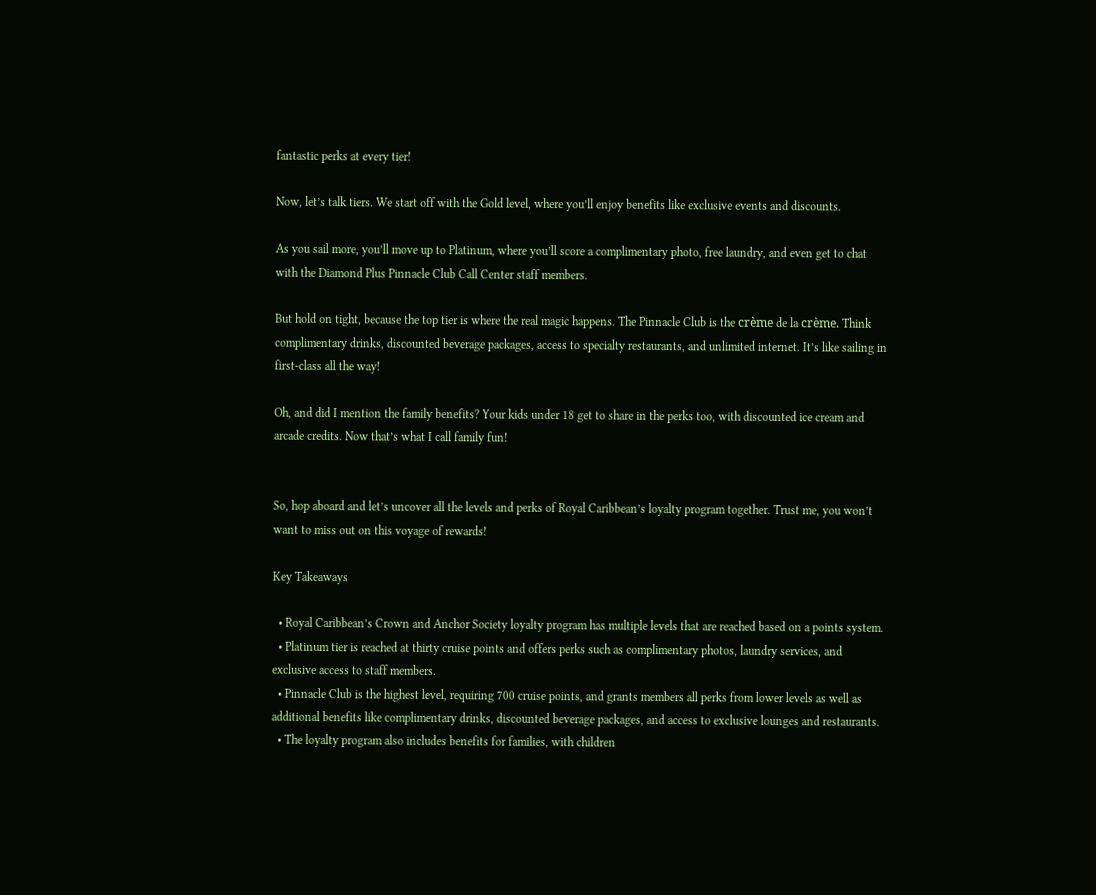fantastic perks at every tier!

Now, let’s talk tiers. We start off with the Gold level, where you’ll enjoy benefits like exclusive events and discounts.

As you sail more, you’ll move up to Platinum, where you’ll score a complimentary photo, free laundry, and even get to chat with the Diamond Plus Pinnacle Club Call Center staff members.

But hold on tight, because the top tier is where the real magic happens. The Pinnacle Club is the crème de la crème. Think complimentary drinks, discounted beverage packages, access to specialty restaurants, and unlimited internet. It’s like sailing in first-class all the way!

Oh, and did I mention the family benefits? Your kids under 18 get to share in the perks too, with discounted ice cream and arcade credits. Now that’s what I call family fun!


So, hop aboard and let’s uncover all the levels and perks of Royal Caribbean’s loyalty program together. Trust me, you won’t want to miss out on this voyage of rewards!

Key Takeaways

  • Royal Caribbean’s Crown and Anchor Society loyalty program has multiple levels that are reached based on a points system.
  • Platinum tier is reached at thirty cruise points and offers perks such as complimentary photos, laundry services, and exclusive access to staff members.
  • Pinnacle Club is the highest level, requiring 700 cruise points, and grants members all perks from lower levels as well as additional benefits like complimentary drinks, discounted beverage packages, and access to exclusive lounges and restaurants.
  • The loyalty program also includes benefits for families, with children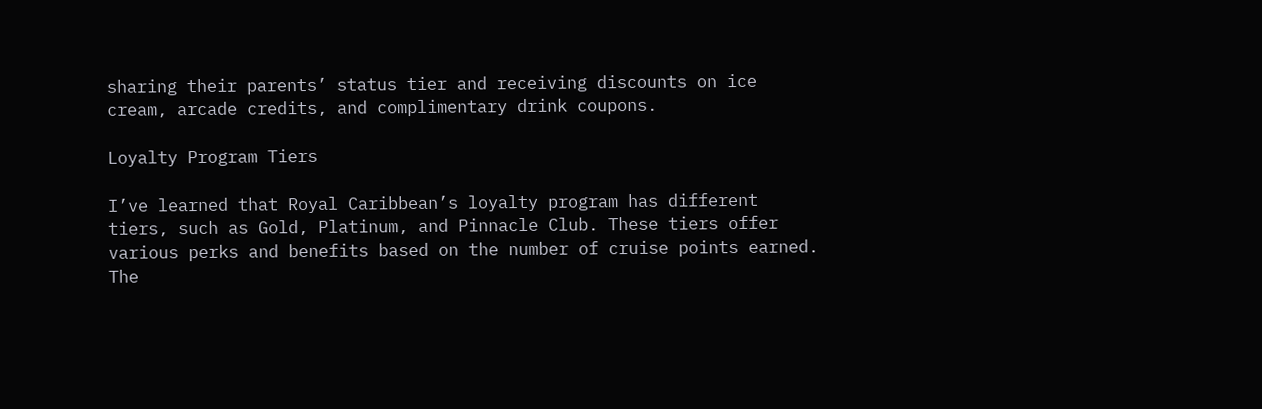sharing their parents’ status tier and receiving discounts on ice cream, arcade credits, and complimentary drink coupons.

Loyalty Program Tiers

I’ve learned that Royal Caribbean’s loyalty program has different tiers, such as Gold, Platinum, and Pinnacle Club. These tiers offer various perks and benefits based on the number of cruise points earned. The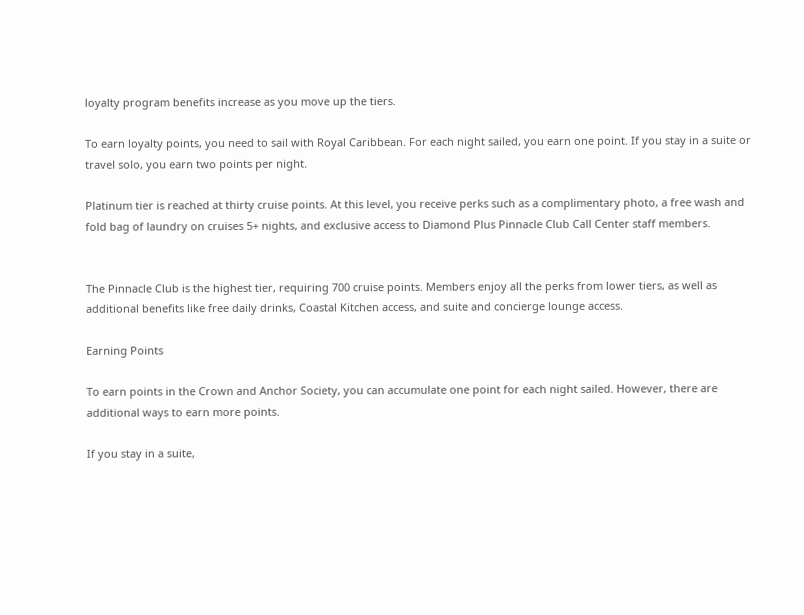loyalty program benefits increase as you move up the tiers.

To earn loyalty points, you need to sail with Royal Caribbean. For each night sailed, you earn one point. If you stay in a suite or travel solo, you earn two points per night.

Platinum tier is reached at thirty cruise points. At this level, you receive perks such as a complimentary photo, a free wash and fold bag of laundry on cruises 5+ nights, and exclusive access to Diamond Plus Pinnacle Club Call Center staff members.


The Pinnacle Club is the highest tier, requiring 700 cruise points. Members enjoy all the perks from lower tiers, as well as additional benefits like free daily drinks, Coastal Kitchen access, and suite and concierge lounge access.

Earning Points

To earn points in the Crown and Anchor Society, you can accumulate one point for each night sailed. However, there are additional ways to earn more points.

If you stay in a suite,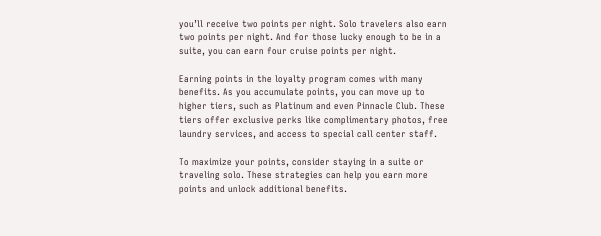you’ll receive two points per night. Solo travelers also earn two points per night. And for those lucky enough to be in a suite, you can earn four cruise points per night.

Earning points in the loyalty program comes with many benefits. As you accumulate points, you can move up to higher tiers, such as Platinum and even Pinnacle Club. These tiers offer exclusive perks like complimentary photos, free laundry services, and access to special call center staff.

To maximize your points, consider staying in a suite or traveling solo. These strategies can help you earn more points and unlock additional benefits.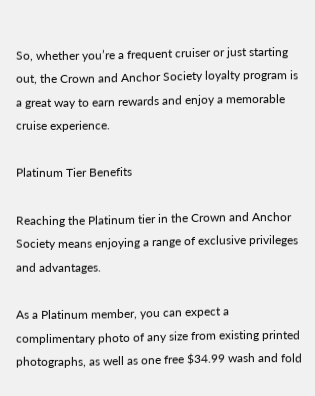So, whether you’re a frequent cruiser or just starting out, the Crown and Anchor Society loyalty program is a great way to earn rewards and enjoy a memorable cruise experience.

Platinum Tier Benefits

Reaching the Platinum tier in the Crown and Anchor Society means enjoying a range of exclusive privileges and advantages.

As a Platinum member, you can expect a complimentary photo of any size from existing printed photographs, as well as one free $34.99 wash and fold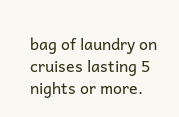bag of laundry on cruises lasting 5 nights or more.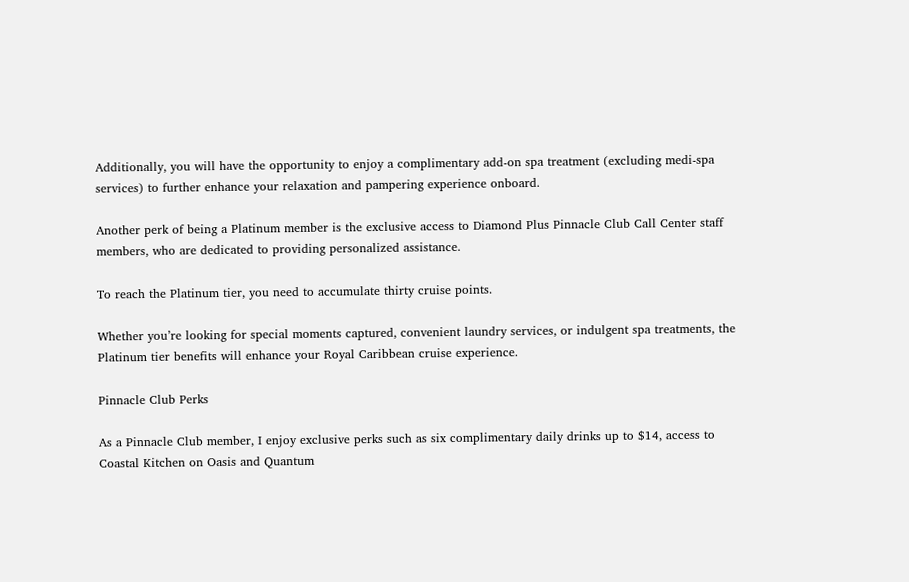Additionally, you will have the opportunity to enjoy a complimentary add-on spa treatment (excluding medi-spa services) to further enhance your relaxation and pampering experience onboard.

Another perk of being a Platinum member is the exclusive access to Diamond Plus Pinnacle Club Call Center staff members, who are dedicated to providing personalized assistance.

To reach the Platinum tier, you need to accumulate thirty cruise points.

Whether you’re looking for special moments captured, convenient laundry services, or indulgent spa treatments, the Platinum tier benefits will enhance your Royal Caribbean cruise experience.

Pinnacle Club Perks

As a Pinnacle Club member, I enjoy exclusive perks such as six complimentary daily drinks up to $14, access to Coastal Kitchen on Oasis and Quantum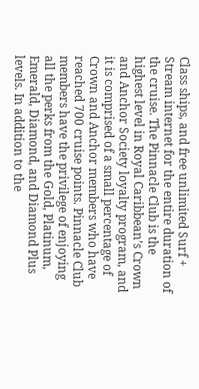Class ships, and free unlimited Surf + Stream internet for the entire duration of the cruise. The Pinnacle Club is the highest level in Royal Caribbean’s Crown and Anchor Society loyalty program, and it is comprised of a small percentage of Crown and Anchor members who have reached 700 cruise points. Pinnacle Club members have the privilege of enjoying all the perks from the Gold, Platinum, Emerald, Diamond, and Diamond Plus levels. In addition to the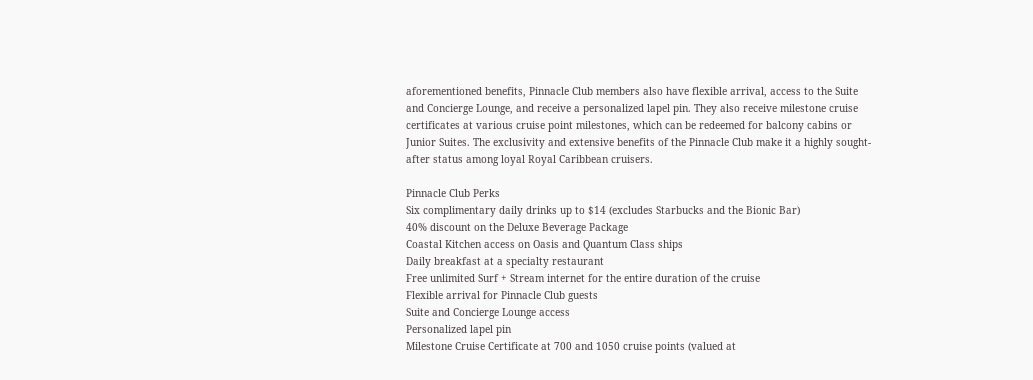aforementioned benefits, Pinnacle Club members also have flexible arrival, access to the Suite and Concierge Lounge, and receive a personalized lapel pin. They also receive milestone cruise certificates at various cruise point milestones, which can be redeemed for balcony cabins or Junior Suites. The exclusivity and extensive benefits of the Pinnacle Club make it a highly sought-after status among loyal Royal Caribbean cruisers.

Pinnacle Club Perks
Six complimentary daily drinks up to $14 (excludes Starbucks and the Bionic Bar)
40% discount on the Deluxe Beverage Package
Coastal Kitchen access on Oasis and Quantum Class ships
Daily breakfast at a specialty restaurant
Free unlimited Surf + Stream internet for the entire duration of the cruise
Flexible arrival for Pinnacle Club guests
Suite and Concierge Lounge access
Personalized lapel pin
Milestone Cruise Certificate at 700 and 1050 cruise points (valued at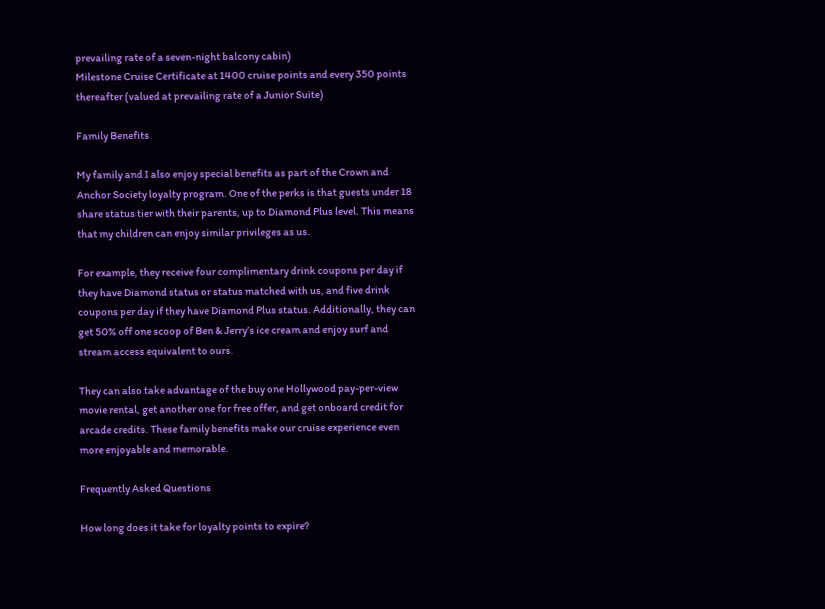prevailing rate of a seven-night balcony cabin)
Milestone Cruise Certificate at 1400 cruise points and every 350 points thereafter (valued at prevailing rate of a Junior Suite)

Family Benefits

My family and I also enjoy special benefits as part of the Crown and Anchor Society loyalty program. One of the perks is that guests under 18 share status tier with their parents, up to Diamond Plus level. This means that my children can enjoy similar privileges as us.

For example, they receive four complimentary drink coupons per day if they have Diamond status or status matched with us, and five drink coupons per day if they have Diamond Plus status. Additionally, they can get 50% off one scoop of Ben & Jerry’s ice cream and enjoy surf and stream access equivalent to ours.

They can also take advantage of the buy one Hollywood pay-per-view movie rental, get another one for free offer, and get onboard credit for arcade credits. These family benefits make our cruise experience even more enjoyable and memorable.

Frequently Asked Questions

How long does it take for loyalty points to expire?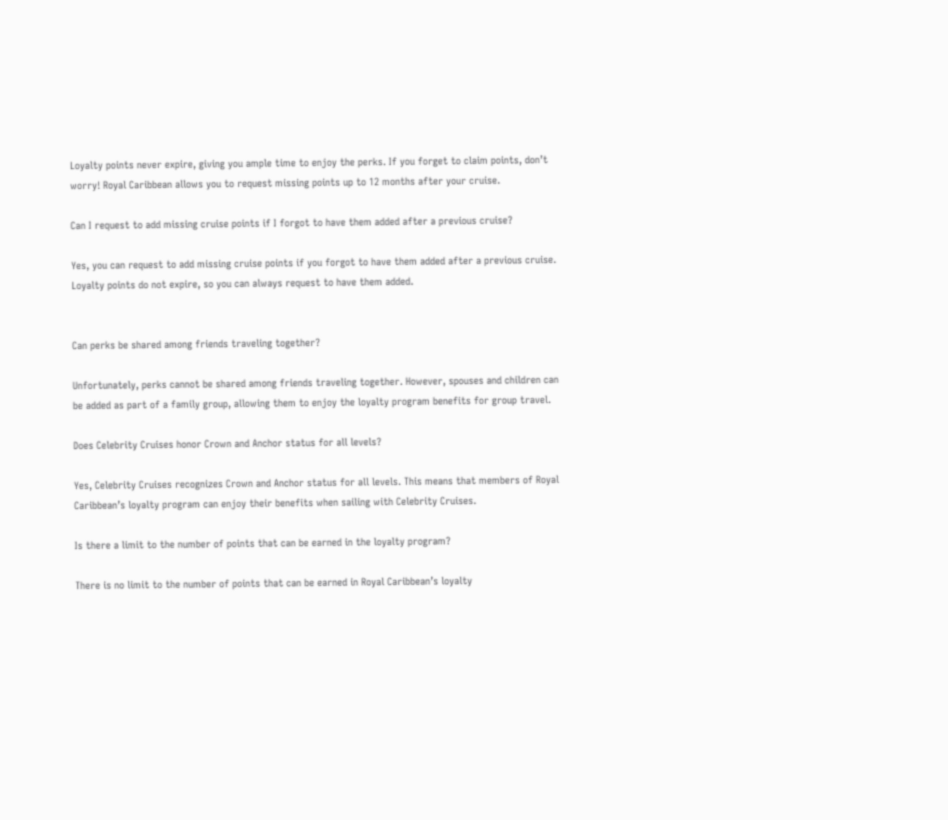Loyalty points never expire, giving you ample time to enjoy the perks. If you forget to claim points, don’t worry! Royal Caribbean allows you to request missing points up to 12 months after your cruise.

Can I request to add missing cruise points if I forgot to have them added after a previous cruise?

Yes, you can request to add missing cruise points if you forgot to have them added after a previous cruise. Loyalty points do not expire, so you can always request to have them added.


Can perks be shared among friends traveling together?

Unfortunately, perks cannot be shared among friends traveling together. However, spouses and children can be added as part of a family group, allowing them to enjoy the loyalty program benefits for group travel.

Does Celebrity Cruises honor Crown and Anchor status for all levels?

Yes, Celebrity Cruises recognizes Crown and Anchor status for all levels. This means that members of Royal Caribbean’s loyalty program can enjoy their benefits when sailing with Celebrity Cruises.

Is there a limit to the number of points that can be earned in the loyalty program?

There is no limit to the number of points that can be earned in Royal Caribbean’s loyalty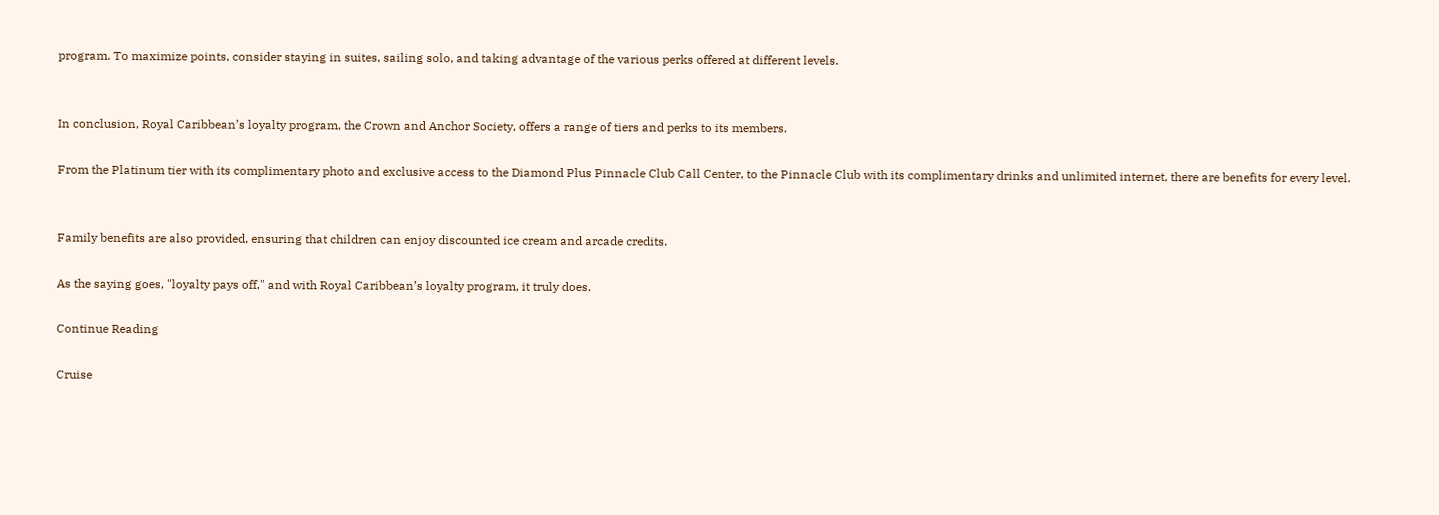program. To maximize points, consider staying in suites, sailing solo, and taking advantage of the various perks offered at different levels.


In conclusion, Royal Caribbean’s loyalty program, the Crown and Anchor Society, offers a range of tiers and perks to its members.

From the Platinum tier with its complimentary photo and exclusive access to the Diamond Plus Pinnacle Club Call Center, to the Pinnacle Club with its complimentary drinks and unlimited internet, there are benefits for every level.


Family benefits are also provided, ensuring that children can enjoy discounted ice cream and arcade credits.

As the saying goes, "loyalty pays off," and with Royal Caribbean’s loyalty program, it truly does.

Continue Reading

Cruise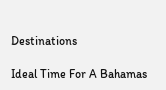Destinations

Ideal Time For A Bahamas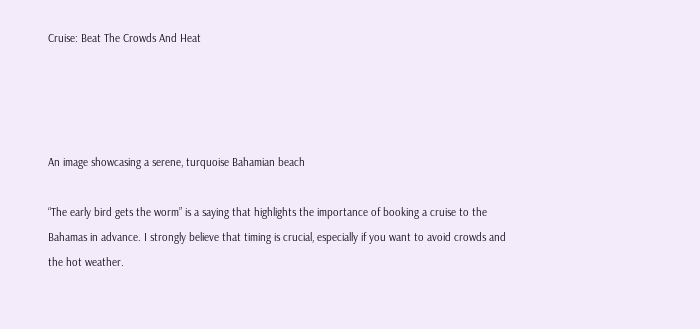Cruise: Beat The Crowds And Heat




An image showcasing a serene, turquoise Bahamian beach

“The early bird gets the worm” is a saying that highlights the importance of booking a cruise to the Bahamas in advance. I strongly believe that timing is crucial, especially if you want to avoid crowds and the hot weather.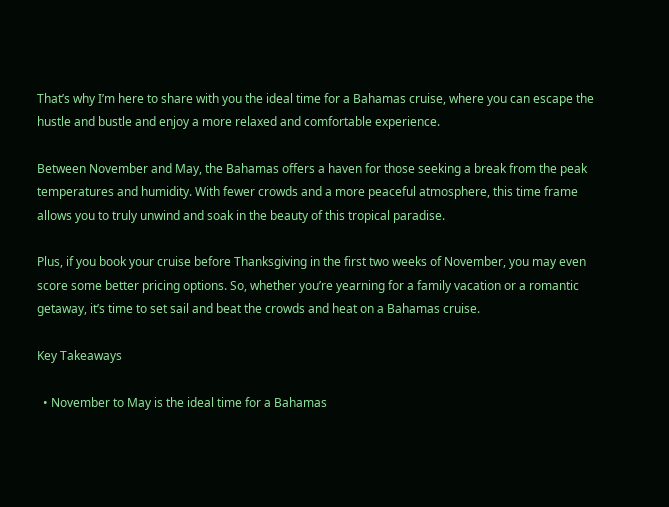That’s why I’m here to share with you the ideal time for a Bahamas cruise, where you can escape the hustle and bustle and enjoy a more relaxed and comfortable experience.

Between November and May, the Bahamas offers a haven for those seeking a break from the peak temperatures and humidity. With fewer crowds and a more peaceful atmosphere, this time frame allows you to truly unwind and soak in the beauty of this tropical paradise.

Plus, if you book your cruise before Thanksgiving in the first two weeks of November, you may even score some better pricing options. So, whether you’re yearning for a family vacation or a romantic getaway, it’s time to set sail and beat the crowds and heat on a Bahamas cruise.

Key Takeaways

  • November to May is the ideal time for a Bahamas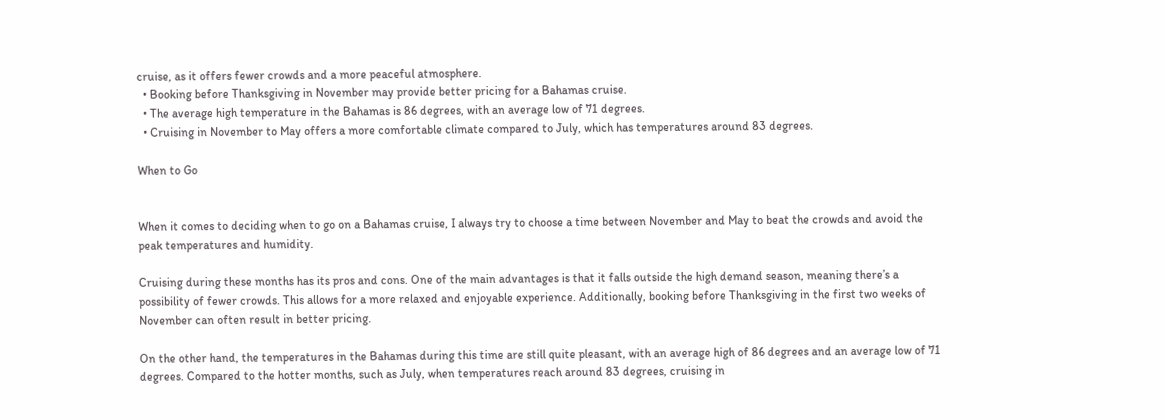cruise, as it offers fewer crowds and a more peaceful atmosphere.
  • Booking before Thanksgiving in November may provide better pricing for a Bahamas cruise.
  • The average high temperature in the Bahamas is 86 degrees, with an average low of 71 degrees.
  • Cruising in November to May offers a more comfortable climate compared to July, which has temperatures around 83 degrees.

When to Go


When it comes to deciding when to go on a Bahamas cruise, I always try to choose a time between November and May to beat the crowds and avoid the peak temperatures and humidity.

Cruising during these months has its pros and cons. One of the main advantages is that it falls outside the high demand season, meaning there’s a possibility of fewer crowds. This allows for a more relaxed and enjoyable experience. Additionally, booking before Thanksgiving in the first two weeks of November can often result in better pricing.

On the other hand, the temperatures in the Bahamas during this time are still quite pleasant, with an average high of 86 degrees and an average low of 71 degrees. Compared to the hotter months, such as July, when temperatures reach around 83 degrees, cruising in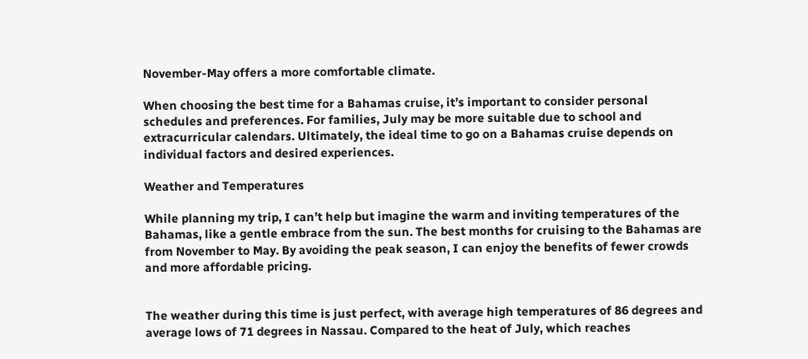November-May offers a more comfortable climate.

When choosing the best time for a Bahamas cruise, it’s important to consider personal schedules and preferences. For families, July may be more suitable due to school and extracurricular calendars. Ultimately, the ideal time to go on a Bahamas cruise depends on individual factors and desired experiences.

Weather and Temperatures

While planning my trip, I can’t help but imagine the warm and inviting temperatures of the Bahamas, like a gentle embrace from the sun. The best months for cruising to the Bahamas are from November to May. By avoiding the peak season, I can enjoy the benefits of fewer crowds and more affordable pricing.


The weather during this time is just perfect, with average high temperatures of 86 degrees and average lows of 71 degrees in Nassau. Compared to the heat of July, which reaches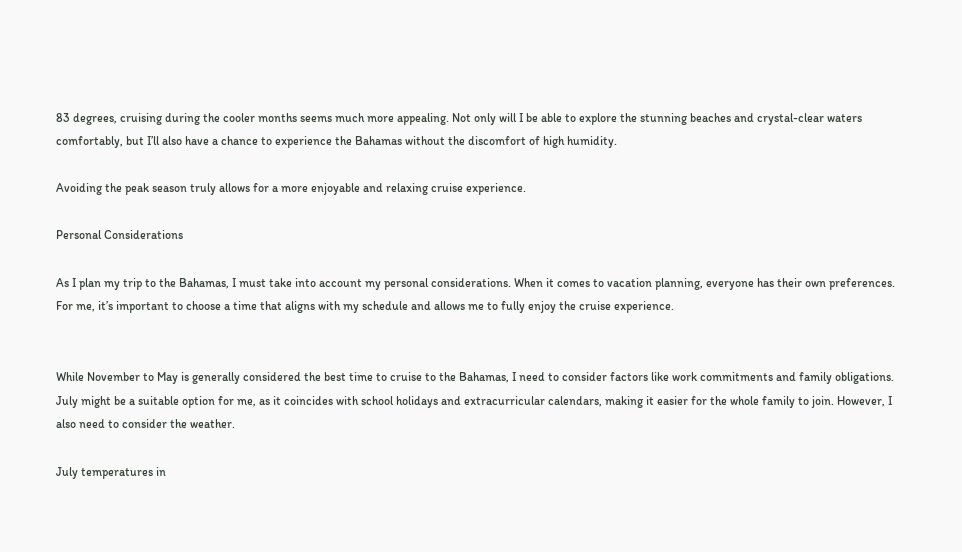83 degrees, cruising during the cooler months seems much more appealing. Not only will I be able to explore the stunning beaches and crystal-clear waters comfortably, but I’ll also have a chance to experience the Bahamas without the discomfort of high humidity.

Avoiding the peak season truly allows for a more enjoyable and relaxing cruise experience.

Personal Considerations

As I plan my trip to the Bahamas, I must take into account my personal considerations. When it comes to vacation planning, everyone has their own preferences. For me, it’s important to choose a time that aligns with my schedule and allows me to fully enjoy the cruise experience.


While November to May is generally considered the best time to cruise to the Bahamas, I need to consider factors like work commitments and family obligations. July might be a suitable option for me, as it coincides with school holidays and extracurricular calendars, making it easier for the whole family to join. However, I also need to consider the weather.

July temperatures in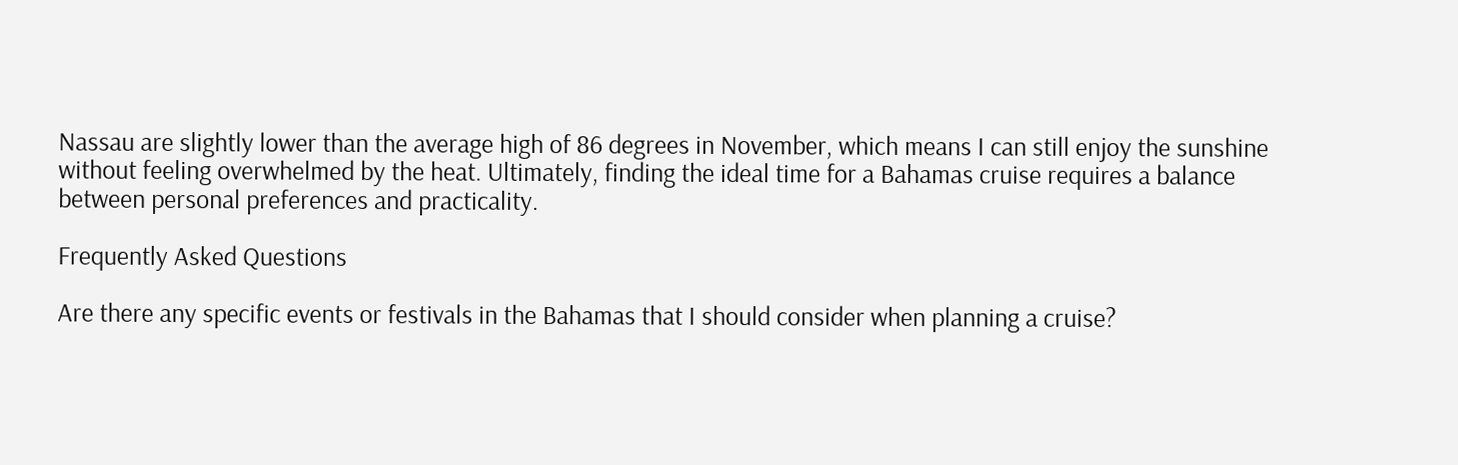Nassau are slightly lower than the average high of 86 degrees in November, which means I can still enjoy the sunshine without feeling overwhelmed by the heat. Ultimately, finding the ideal time for a Bahamas cruise requires a balance between personal preferences and practicality.

Frequently Asked Questions

Are there any specific events or festivals in the Bahamas that I should consider when planning a cruise?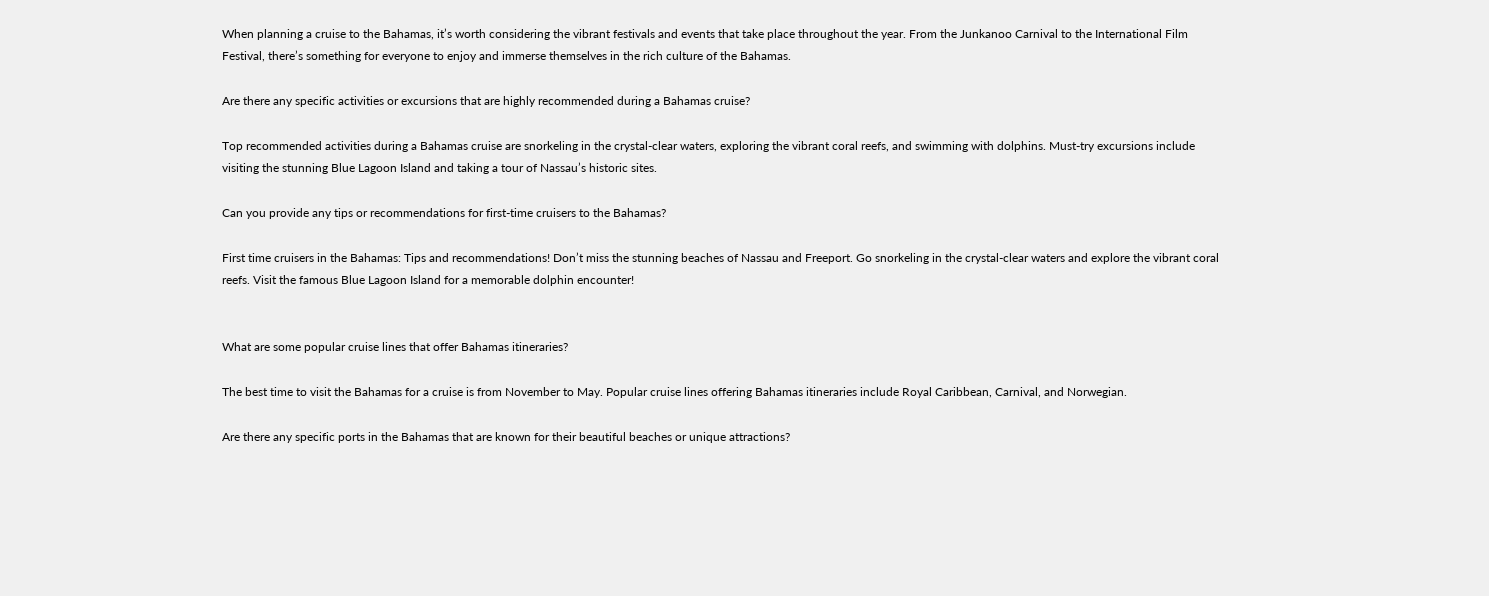When planning a cruise to the Bahamas, it’s worth considering the vibrant festivals and events that take place throughout the year. From the Junkanoo Carnival to the International Film Festival, there’s something for everyone to enjoy and immerse themselves in the rich culture of the Bahamas.

Are there any specific activities or excursions that are highly recommended during a Bahamas cruise?

Top recommended activities during a Bahamas cruise are snorkeling in the crystal-clear waters, exploring the vibrant coral reefs, and swimming with dolphins. Must-try excursions include visiting the stunning Blue Lagoon Island and taking a tour of Nassau’s historic sites.

Can you provide any tips or recommendations for first-time cruisers to the Bahamas?

First time cruisers in the Bahamas: Tips and recommendations! Don’t miss the stunning beaches of Nassau and Freeport. Go snorkeling in the crystal-clear waters and explore the vibrant coral reefs. Visit the famous Blue Lagoon Island for a memorable dolphin encounter!


What are some popular cruise lines that offer Bahamas itineraries?

The best time to visit the Bahamas for a cruise is from November to May. Popular cruise lines offering Bahamas itineraries include Royal Caribbean, Carnival, and Norwegian.

Are there any specific ports in the Bahamas that are known for their beautiful beaches or unique attractions?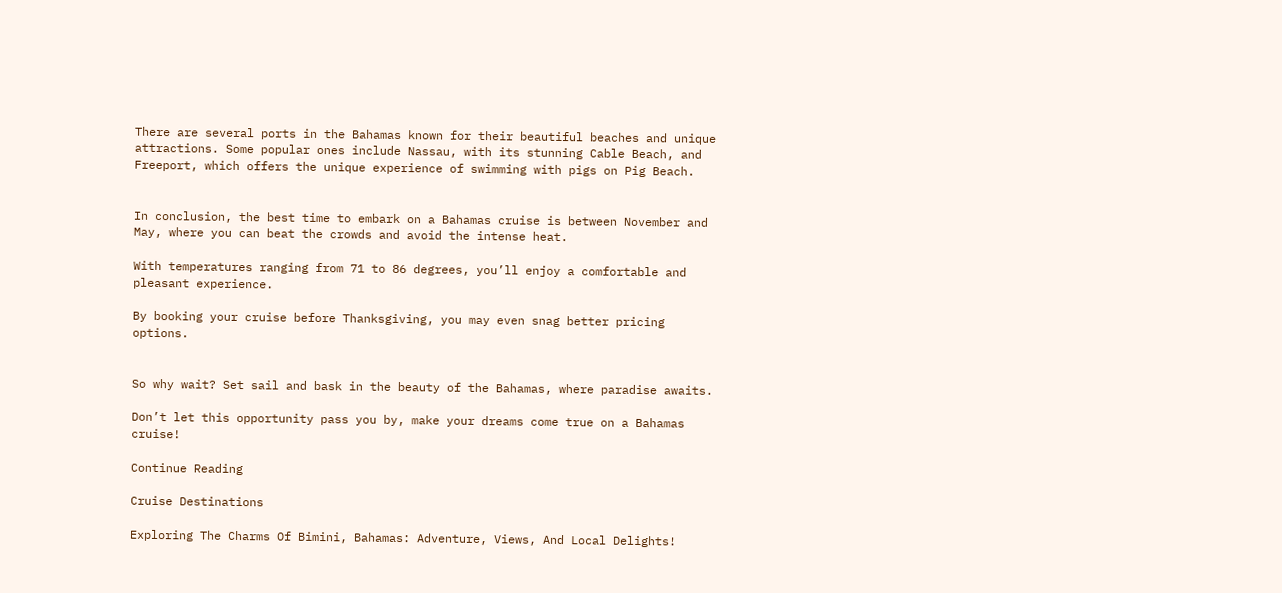There are several ports in the Bahamas known for their beautiful beaches and unique attractions. Some popular ones include Nassau, with its stunning Cable Beach, and Freeport, which offers the unique experience of swimming with pigs on Pig Beach.


In conclusion, the best time to embark on a Bahamas cruise is between November and May, where you can beat the crowds and avoid the intense heat.

With temperatures ranging from 71 to 86 degrees, you’ll enjoy a comfortable and pleasant experience.

By booking your cruise before Thanksgiving, you may even snag better pricing options.


So why wait? Set sail and bask in the beauty of the Bahamas, where paradise awaits.

Don’t let this opportunity pass you by, make your dreams come true on a Bahamas cruise!

Continue Reading

Cruise Destinations

Exploring The Charms Of Bimini, Bahamas: Adventure, Views, And Local Delights!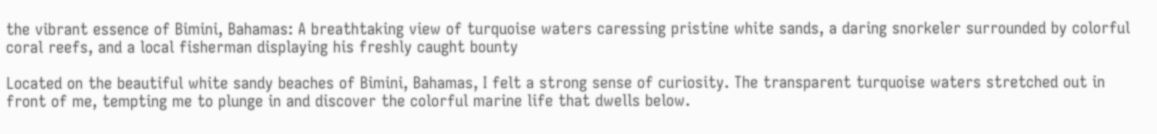the vibrant essence of Bimini, Bahamas: A breathtaking view of turquoise waters caressing pristine white sands, a daring snorkeler surrounded by colorful coral reefs, and a local fisherman displaying his freshly caught bounty

Located on the beautiful white sandy beaches of Bimini, Bahamas, I felt a strong sense of curiosity. The transparent turquoise waters stretched out in front of me, tempting me to plunge in and discover the colorful marine life that dwells below.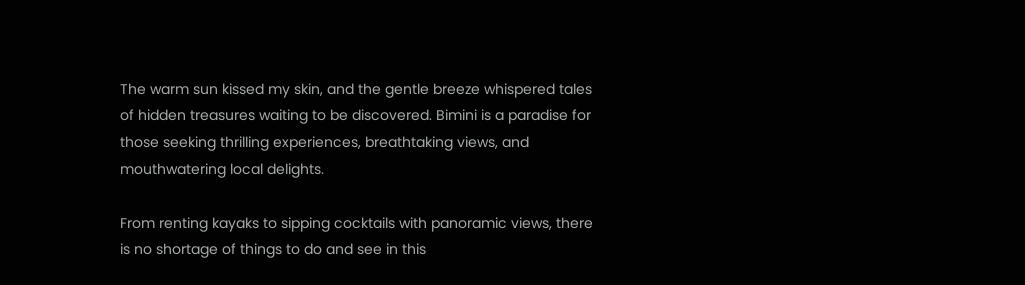The warm sun kissed my skin, and the gentle breeze whispered tales of hidden treasures waiting to be discovered. Bimini is a paradise for those seeking thrilling experiences, breathtaking views, and mouthwatering local delights.

From renting kayaks to sipping cocktails with panoramic views, there is no shortage of things to do and see in this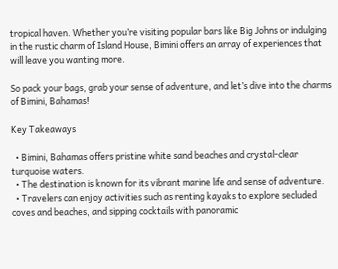tropical haven. Whether you’re visiting popular bars like Big Johns or indulging in the rustic charm of Island House, Bimini offers an array of experiences that will leave you wanting more.

So pack your bags, grab your sense of adventure, and let’s dive into the charms of Bimini, Bahamas!

Key Takeaways

  • Bimini, Bahamas offers pristine white sand beaches and crystal-clear turquoise waters.
  • The destination is known for its vibrant marine life and sense of adventure.
  • Travelers can enjoy activities such as renting kayaks to explore secluded coves and beaches, and sipping cocktails with panoramic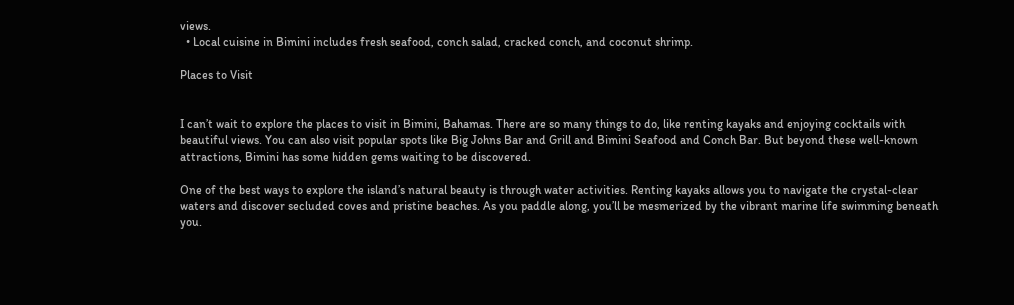views.
  • Local cuisine in Bimini includes fresh seafood, conch salad, cracked conch, and coconut shrimp.

Places to Visit


I can’t wait to explore the places to visit in Bimini, Bahamas. There are so many things to do, like renting kayaks and enjoying cocktails with beautiful views. You can also visit popular spots like Big Johns Bar and Grill and Bimini Seafood and Conch Bar. But beyond these well-known attractions, Bimini has some hidden gems waiting to be discovered.

One of the best ways to explore the island’s natural beauty is through water activities. Renting kayaks allows you to navigate the crystal-clear waters and discover secluded coves and pristine beaches. As you paddle along, you’ll be mesmerized by the vibrant marine life swimming beneath you.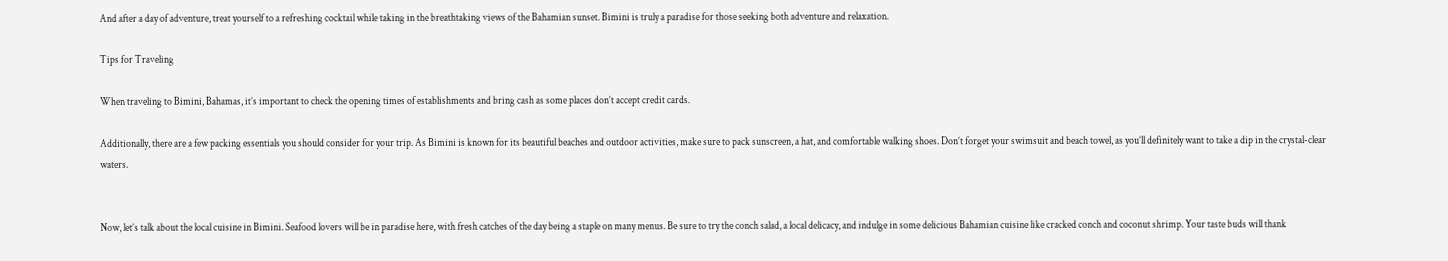And after a day of adventure, treat yourself to a refreshing cocktail while taking in the breathtaking views of the Bahamian sunset. Bimini is truly a paradise for those seeking both adventure and relaxation.

Tips for Traveling

When traveling to Bimini, Bahamas, it’s important to check the opening times of establishments and bring cash as some places don’t accept credit cards.

Additionally, there are a few packing essentials you should consider for your trip. As Bimini is known for its beautiful beaches and outdoor activities, make sure to pack sunscreen, a hat, and comfortable walking shoes. Don’t forget your swimsuit and beach towel, as you’ll definitely want to take a dip in the crystal-clear waters.


Now, let’s talk about the local cuisine in Bimini. Seafood lovers will be in paradise here, with fresh catches of the day being a staple on many menus. Be sure to try the conch salad, a local delicacy, and indulge in some delicious Bahamian cuisine like cracked conch and coconut shrimp. Your taste buds will thank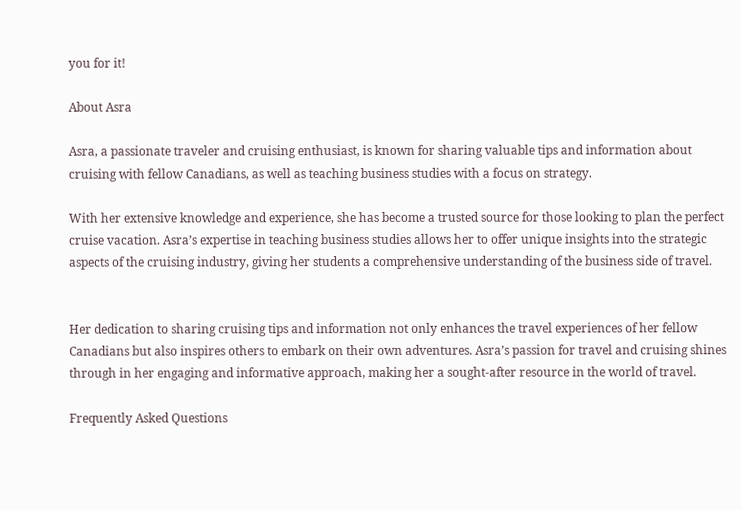you for it!

About Asra

Asra, a passionate traveler and cruising enthusiast, is known for sharing valuable tips and information about cruising with fellow Canadians, as well as teaching business studies with a focus on strategy.

With her extensive knowledge and experience, she has become a trusted source for those looking to plan the perfect cruise vacation. Asra’s expertise in teaching business studies allows her to offer unique insights into the strategic aspects of the cruising industry, giving her students a comprehensive understanding of the business side of travel.


Her dedication to sharing cruising tips and information not only enhances the travel experiences of her fellow Canadians but also inspires others to embark on their own adventures. Asra’s passion for travel and cruising shines through in her engaging and informative approach, making her a sought-after resource in the world of travel.

Frequently Asked Questions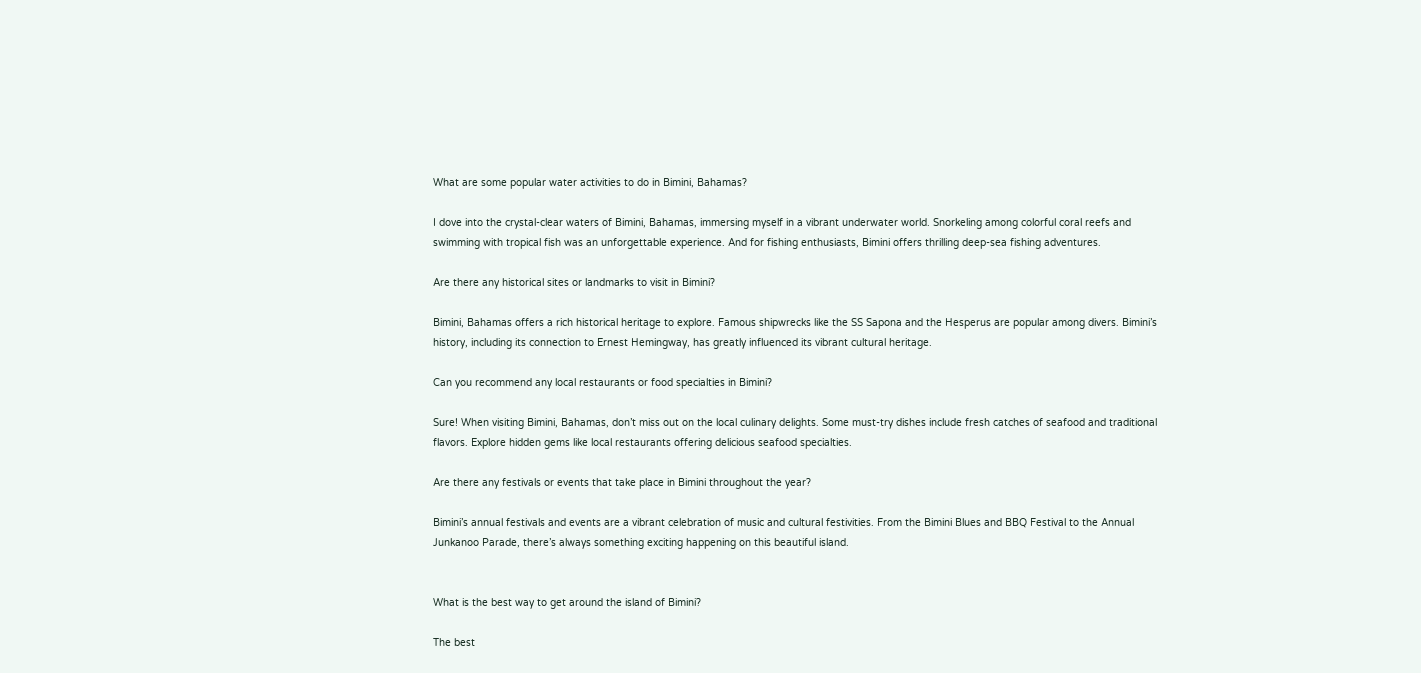What are some popular water activities to do in Bimini, Bahamas?

I dove into the crystal-clear waters of Bimini, Bahamas, immersing myself in a vibrant underwater world. Snorkeling among colorful coral reefs and swimming with tropical fish was an unforgettable experience. And for fishing enthusiasts, Bimini offers thrilling deep-sea fishing adventures.

Are there any historical sites or landmarks to visit in Bimini?

Bimini, Bahamas offers a rich historical heritage to explore. Famous shipwrecks like the SS Sapona and the Hesperus are popular among divers. Bimini’s history, including its connection to Ernest Hemingway, has greatly influenced its vibrant cultural heritage.

Can you recommend any local restaurants or food specialties in Bimini?

Sure! When visiting Bimini, Bahamas, don’t miss out on the local culinary delights. Some must-try dishes include fresh catches of seafood and traditional flavors. Explore hidden gems like local restaurants offering delicious seafood specialties.

Are there any festivals or events that take place in Bimini throughout the year?

Bimini’s annual festivals and events are a vibrant celebration of music and cultural festivities. From the Bimini Blues and BBQ Festival to the Annual Junkanoo Parade, there’s always something exciting happening on this beautiful island.


What is the best way to get around the island of Bimini?

The best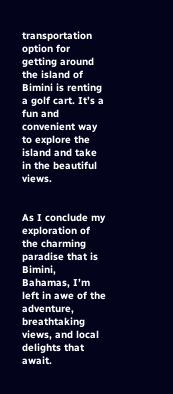transportation option for getting around the island of Bimini is renting a golf cart. It’s a fun and convenient way to explore the island and take in the beautiful views.


As I conclude my exploration of the charming paradise that is Bimini, Bahamas, I’m left in awe of the adventure, breathtaking views, and local delights that await.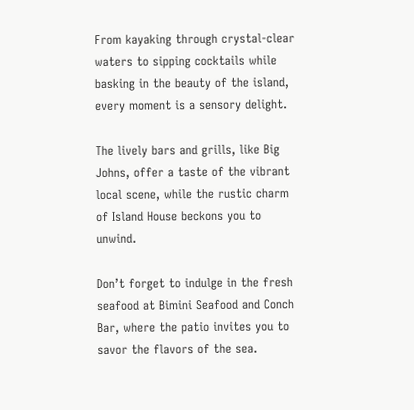From kayaking through crystal-clear waters to sipping cocktails while basking in the beauty of the island, every moment is a sensory delight.

The lively bars and grills, like Big Johns, offer a taste of the vibrant local scene, while the rustic charm of Island House beckons you to unwind.

Don’t forget to indulge in the fresh seafood at Bimini Seafood and Conch Bar, where the patio invites you to savor the flavors of the sea.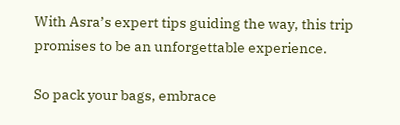With Asra’s expert tips guiding the way, this trip promises to be an unforgettable experience.

So pack your bags, embrace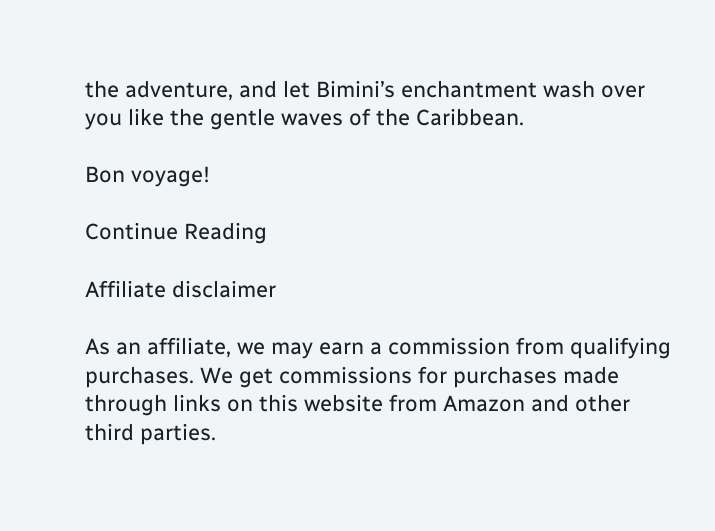the adventure, and let Bimini’s enchantment wash over you like the gentle waves of the Caribbean.

Bon voyage!

Continue Reading

Affiliate disclaimer

As an affiliate, we may earn a commission from qualifying purchases. We get commissions for purchases made through links on this website from Amazon and other third parties.